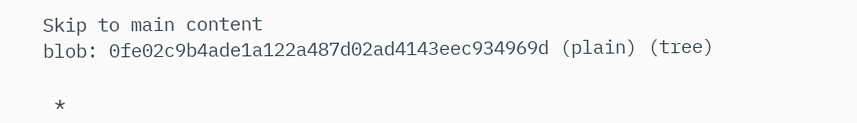Skip to main content
blob: 0fe02c9b4ade1a122a487d02ad4143eec934969d (plain) (tree)

 *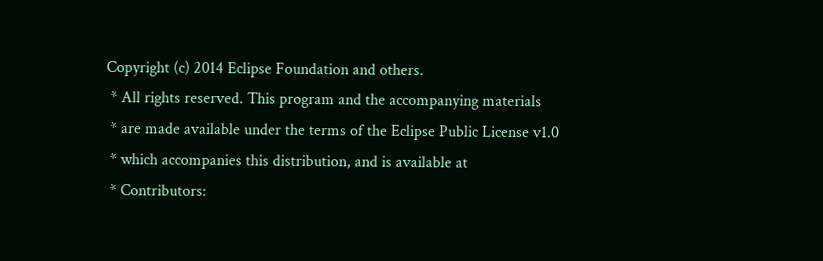Copyright (c) 2014 Eclipse Foundation and others.
 * All rights reserved. This program and the accompanying materials
 * are made available under the terms of the Eclipse Public License v1.0
 * which accompanies this distribution, and is available at
 * Contributors: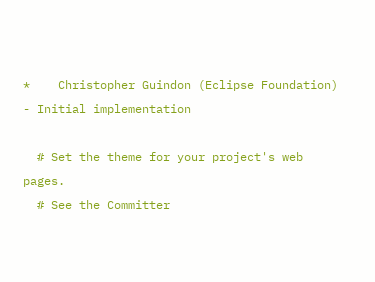*    Christopher Guindon (Eclipse Foundation) - Initial implementation

  # Set the theme for your project's web pages.
  # See the Committer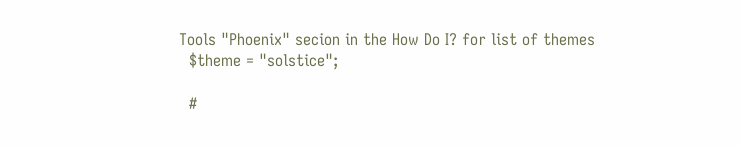Tools "Phoenix" secion in the How Do I? for list of themes
  $theme = "solstice";

  #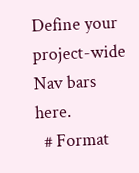Define your project-wide Nav bars here.
  # Format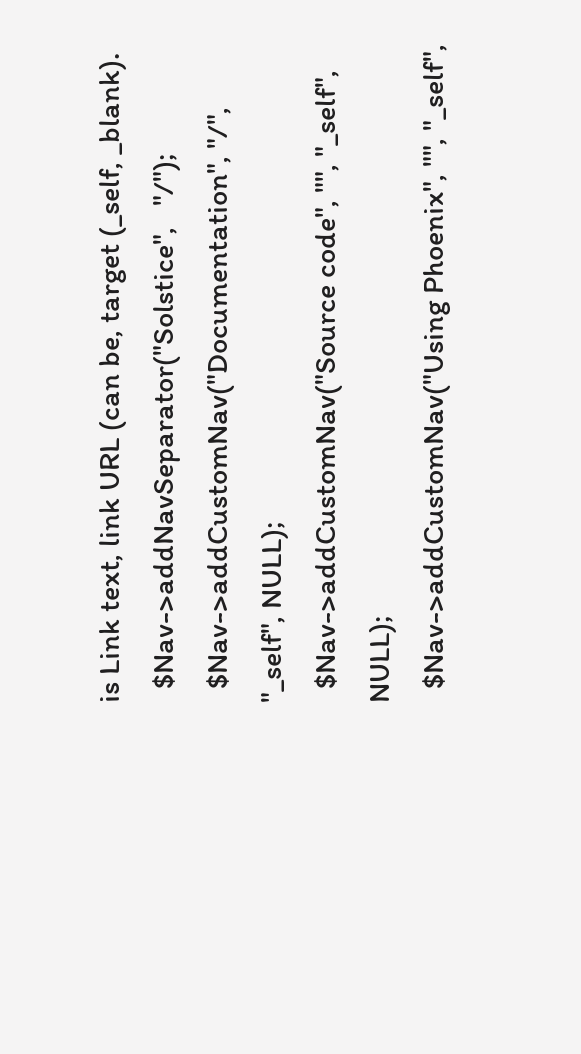is Link text, link URL (can be, target (_self, _blank).
  $Nav->addNavSeparator("Solstice",   "/");
  $Nav->addCustomNav("Documentation", "/", "_self", NULL);
  $Nav->addCustomNav("Source code", "", "_self", NULL);
  $Nav->addCustomNav("Using Phoenix", "", "_self",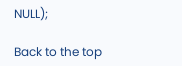NULL);

Back to the top